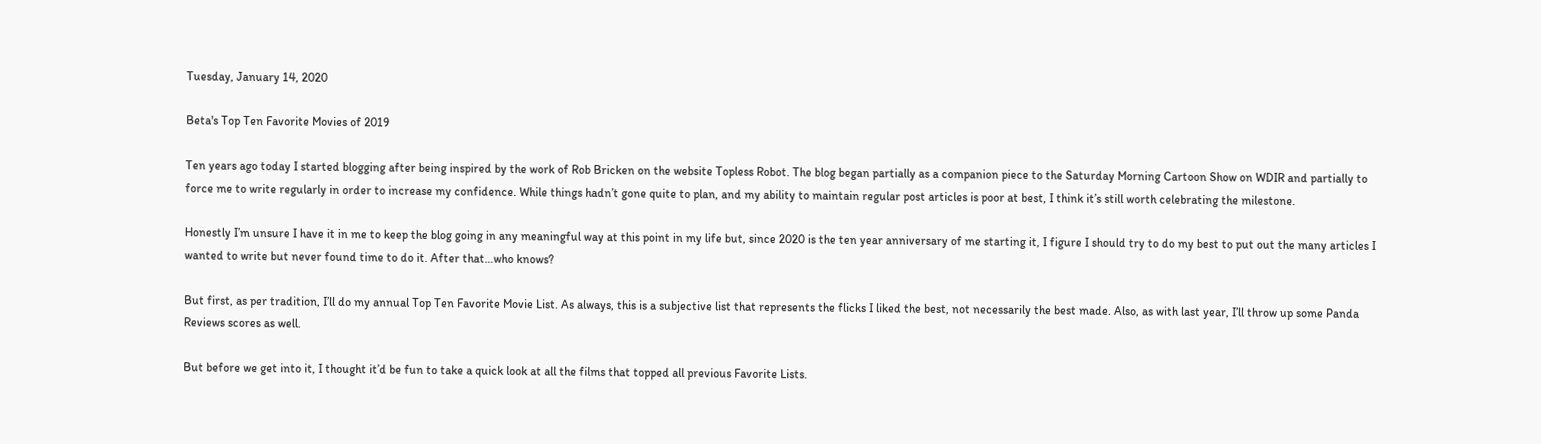Tuesday, January 14, 2020

Beta's Top Ten Favorite Movies of 2019

Ten years ago today I started blogging after being inspired by the work of Rob Bricken on the website Topless Robot. The blog began partially as a companion piece to the Saturday Morning Cartoon Show on WDIR and partially to force me to write regularly in order to increase my confidence. While things hadn’t gone quite to plan, and my ability to maintain regular post articles is poor at best, I think it’s still worth celebrating the milestone.

Honestly I’m unsure I have it in me to keep the blog going in any meaningful way at this point in my life but, since 2020 is the ten year anniversary of me starting it, I figure I should try to do my best to put out the many articles I wanted to write but never found time to do it. After that…who knows?

But first, as per tradition, I’ll do my annual Top Ten Favorite Movie List. As always, this is a subjective list that represents the flicks I liked the best, not necessarily the best made. Also, as with last year, I’ll throw up some Panda Reviews scores as well.

But before we get into it, I thought it’d be fun to take a quick look at all the films that topped all previous Favorite Lists.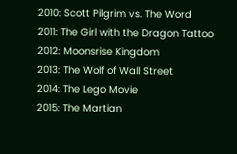2010: Scott Pilgrim vs. The Word
2011: The Girl with the Dragon Tattoo
2012: Moonsrise Kingdom
2013: The Wolf of Wall Street
2014: The Lego Movie
2015: The Martian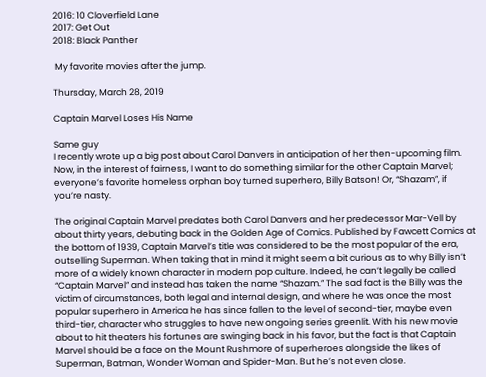2016: 10 Cloverfield Lane
2017: Get Out
2018: Black Panther

 My favorite movies after the jump.

Thursday, March 28, 2019

Captain Marvel Loses His Name

Same guy
I recently wrote up a big post about Carol Danvers in anticipation of her then-upcoming film. Now, in the interest of fairness, I want to do something similar for the other Captain Marvel; everyone’s favorite homeless orphan boy turned superhero, Billy Batson! Or, “Shazam”, if you’re nasty.

The original Captain Marvel predates both Carol Danvers and her predecessor Mar-Vell by about thirty years, debuting back in the Golden Age of Comics. Published by Fawcett Comics at the bottom of 1939, Captain Marvel’s title was considered to be the most popular of the era, outselling Superman. When taking that in mind it might seem a bit curious as to why Billy isn’t more of a widely known character in modern pop culture. Indeed, he can’t legally be called “Captain Marvel” and instead has taken the name “Shazam.” The sad fact is the Billy was the victim of circumstances, both legal and internal design, and where he was once the most popular superhero in America he has since fallen to the level of second-tier, maybe even third-tier, character who struggles to have new ongoing series greenlit. With his new movie about to hit theaters his fortunes are swinging back in his favor, but the fact is that Captain Marvel should be a face on the Mount Rushmore of superheroes alongside the likes of Superman, Batman, Wonder Woman and Spider-Man. But he’s not even close.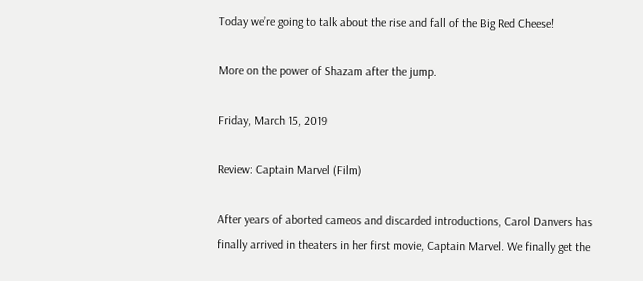Today we’re going to talk about the rise and fall of the Big Red Cheese!

More on the power of Shazam after the jump.

Friday, March 15, 2019

Review: Captain Marvel (Film)

After years of aborted cameos and discarded introductions, Carol Danvers has finally arrived in theaters in her first movie, Captain Marvel. We finally get the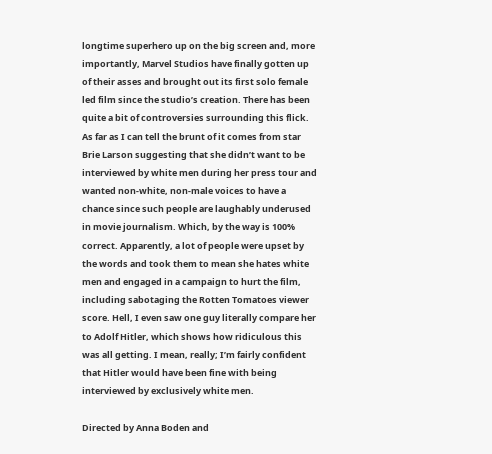longtime superhero up on the big screen and, more importantly, Marvel Studios have finally gotten up of their asses and brought out its first solo female led film since the studio’s creation. There has been quite a bit of controversies surrounding this flick. As far as I can tell the brunt of it comes from star Brie Larson suggesting that she didn’t want to be interviewed by white men during her press tour and wanted non-white, non-male voices to have a chance since such people are laughably underused in movie journalism. Which, by the way is 100% correct. Apparently, a lot of people were upset by the words and took them to mean she hates white men and engaged in a campaign to hurt the film, including sabotaging the Rotten Tomatoes viewer score. Hell, I even saw one guy literally compare her to Adolf Hitler, which shows how ridiculous this was all getting. I mean, really; I’m fairly confident that Hitler would have been fine with being interviewed by exclusively white men.

Directed by Anna Boden and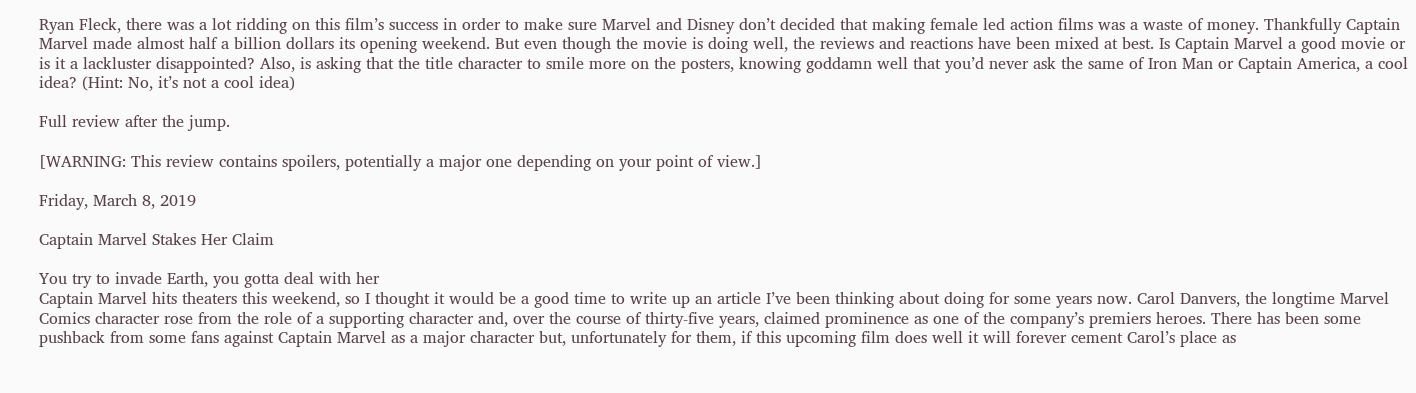Ryan Fleck, there was a lot ridding on this film’s success in order to make sure Marvel and Disney don’t decided that making female led action films was a waste of money. Thankfully Captain Marvel made almost half a billion dollars its opening weekend. But even though the movie is doing well, the reviews and reactions have been mixed at best. Is Captain Marvel a good movie or is it a lackluster disappointed? Also, is asking that the title character to smile more on the posters, knowing goddamn well that you’d never ask the same of Iron Man or Captain America, a cool idea? (Hint: No, it’s not a cool idea)

Full review after the jump.

[WARNING: This review contains spoilers, potentially a major one depending on your point of view.]

Friday, March 8, 2019

Captain Marvel Stakes Her Claim

You try to invade Earth, you gotta deal with her
Captain Marvel hits theaters this weekend, so I thought it would be a good time to write up an article I’ve been thinking about doing for some years now. Carol Danvers, the longtime Marvel Comics character rose from the role of a supporting character and, over the course of thirty-five years, claimed prominence as one of the company’s premiers heroes. There has been some pushback from some fans against Captain Marvel as a major character but, unfortunately for them, if this upcoming film does well it will forever cement Carol’s place as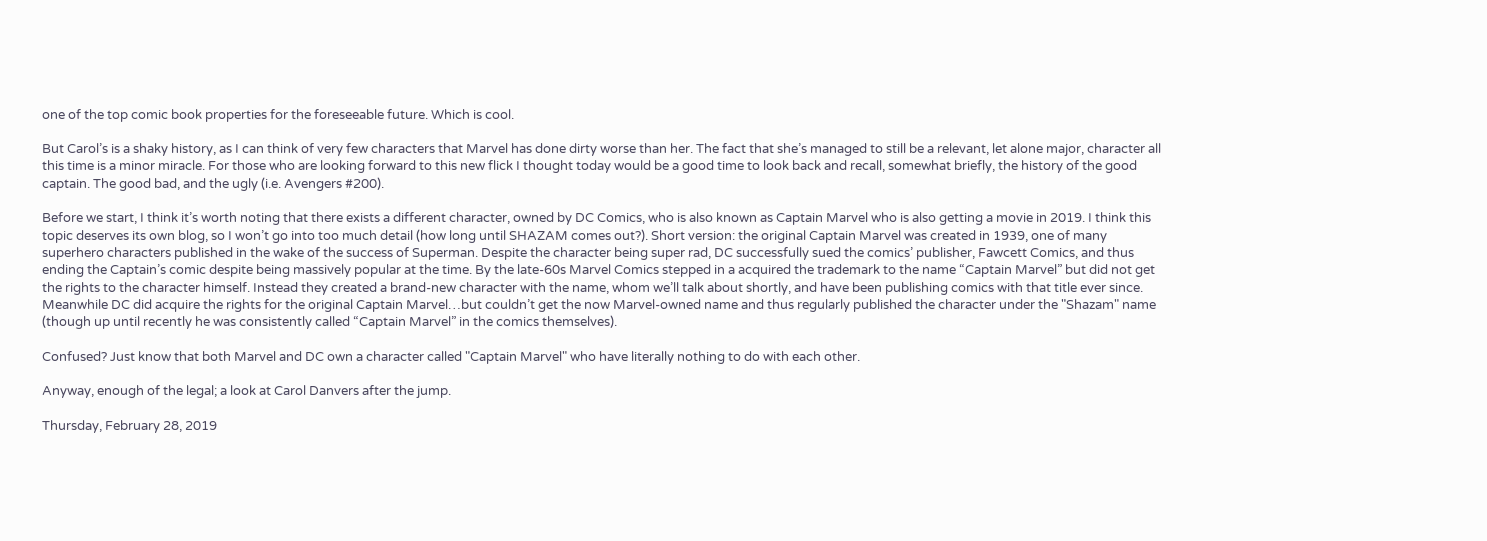one of the top comic book properties for the foreseeable future. Which is cool.

But Carol’s is a shaky history, as I can think of very few characters that Marvel has done dirty worse than her. The fact that she’s managed to still be a relevant, let alone major, character all this time is a minor miracle. For those who are looking forward to this new flick I thought today would be a good time to look back and recall, somewhat briefly, the history of the good captain. The good bad, and the ugly (i.e. Avengers #200).

Before we start, I think it’s worth noting that there exists a different character, owned by DC Comics, who is also known as Captain Marvel who is also getting a movie in 2019. I think this topic deserves its own blog, so I won’t go into too much detail (how long until SHAZAM comes out?). Short version: the original Captain Marvel was created in 1939, one of many superhero characters published in the wake of the success of Superman. Despite the character being super rad, DC successfully sued the comics’ publisher, Fawcett Comics, and thus ending the Captain’s comic despite being massively popular at the time. By the late-60s Marvel Comics stepped in a acquired the trademark to the name “Captain Marvel” but did not get the rights to the character himself. Instead they created a brand-new character with the name, whom we’ll talk about shortly, and have been publishing comics with that title ever since. Meanwhile DC did acquire the rights for the original Captain Marvel…but couldn’t get the now Marvel-owned name and thus regularly published the character under the "Shazam" name (though up until recently he was consistently called “Captain Marvel” in the comics themselves).

Confused? Just know that both Marvel and DC own a character called "Captain Marvel" who have literally nothing to do with each other.

Anyway, enough of the legal; a look at Carol Danvers after the jump.

Thursday, February 28, 2019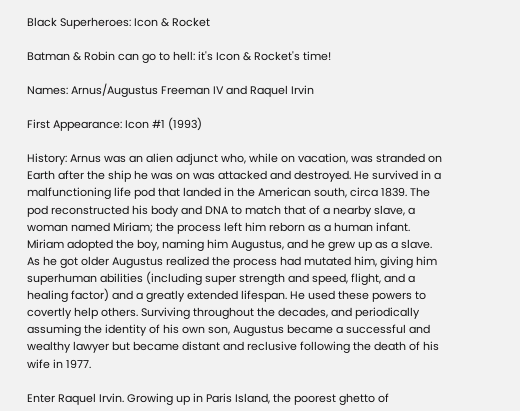Black Superheroes: Icon & Rocket

Batman & Robin can go to hell: it's Icon & Rocket's time!

Names: Arnus/Augustus Freeman IV and Raquel Irvin

First Appearance: Icon #1 (1993)

History: Arnus was an alien adjunct who, while on vacation, was stranded on Earth after the ship he was on was attacked and destroyed. He survived in a malfunctioning life pod that landed in the American south, circa 1839. The pod reconstructed his body and DNA to match that of a nearby slave, a woman named Miriam; the process left him reborn as a human infant. Miriam adopted the boy, naming him Augustus, and he grew up as a slave. As he got older Augustus realized the process had mutated him, giving him superhuman abilities (including super strength and speed, flight, and a healing factor) and a greatly extended lifespan. He used these powers to covertly help others. Surviving throughout the decades, and periodically assuming the identity of his own son, Augustus became a successful and wealthy lawyer but became distant and reclusive following the death of his wife in 1977.

Enter Raquel Irvin. Growing up in Paris Island, the poorest ghetto of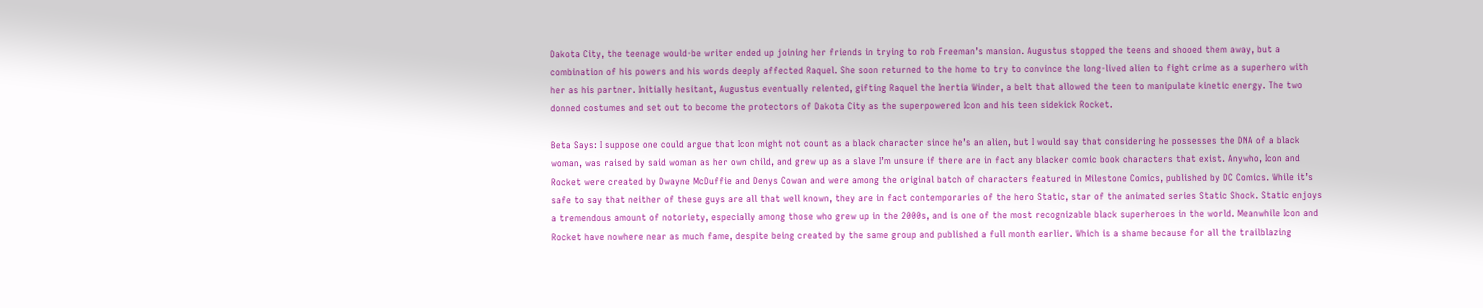Dakota City, the teenage would-be writer ended up joining her friends in trying to rob Freeman’s mansion. Augustus stopped the teens and shooed them away, but a combination of his powers and his words deeply affected Raquel. She soon returned to the home to try to convince the long-lived alien to fight crime as a superhero with her as his partner. Initially hesitant, Augustus eventually relented, gifting Raquel the Inertia Winder, a belt that allowed the teen to manipulate kinetic energy. The two donned costumes and set out to become the protectors of Dakota City as the superpowered Icon and his teen sidekick Rocket.

Beta Says: I suppose one could argue that Icon might not count as a black character since he’s an alien, but I would say that considering he possesses the DNA of a black woman, was raised by said woman as her own child, and grew up as a slave I’m unsure if there are in fact any blacker comic book characters that exist. Anywho, Icon and Rocket were created by Dwayne McDuffie and Denys Cowan and were among the original batch of characters featured in Milestone Comics, published by DC Comics. While it’s safe to say that neither of these guys are all that well known, they are in fact contemporaries of the hero Static, star of the animated series Static Shock. Static enjoys a tremendous amount of notoriety, especially among those who grew up in the 2000s, and is one of the most recognizable black superheroes in the world. Meanwhile Icon and Rocket have nowhere near as much fame, despite being created by the same group and published a full month earlier. Which is a shame because for all the trailblazing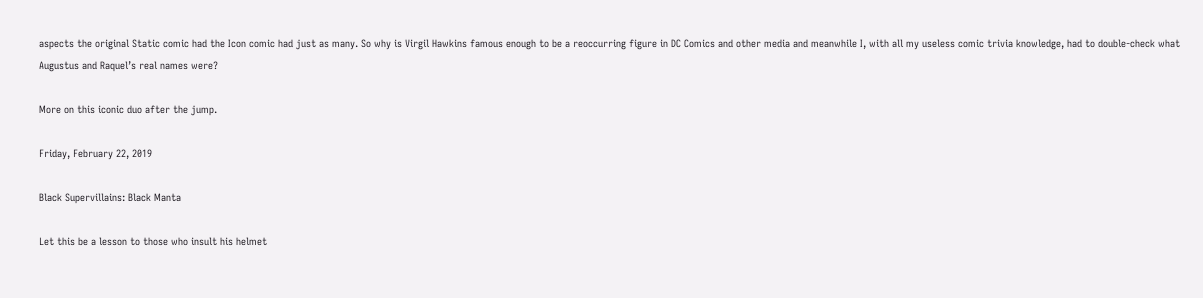aspects the original Static comic had the Icon comic had just as many. So why is Virgil Hawkins famous enough to be a reoccurring figure in DC Comics and other media and meanwhile I, with all my useless comic trivia knowledge, had to double-check what Augustus and Raquel’s real names were?

More on this iconic duo after the jump.

Friday, February 22, 2019

Black Supervillains: Black Manta

Let this be a lesson to those who insult his helmet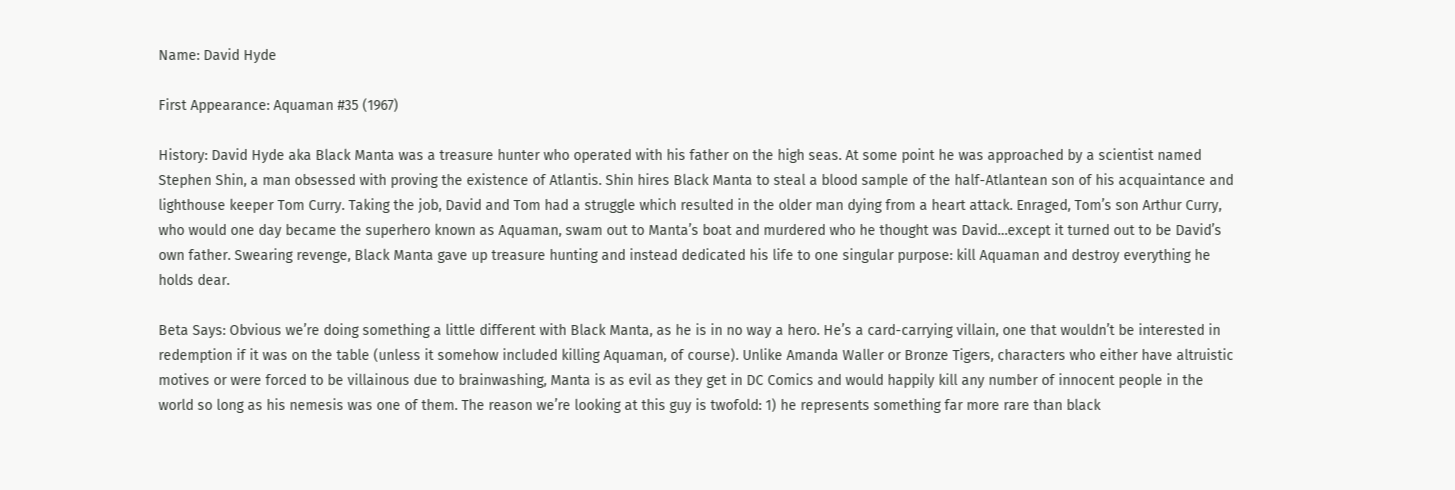Name: David Hyde

First Appearance: Aquaman #35 (1967)

History: David Hyde aka Black Manta was a treasure hunter who operated with his father on the high seas. At some point he was approached by a scientist named Stephen Shin, a man obsessed with proving the existence of Atlantis. Shin hires Black Manta to steal a blood sample of the half-Atlantean son of his acquaintance and lighthouse keeper Tom Curry. Taking the job, David and Tom had a struggle which resulted in the older man dying from a heart attack. Enraged, Tom’s son Arthur Curry, who would one day became the superhero known as Aquaman, swam out to Manta’s boat and murdered who he thought was David…except it turned out to be David’s own father. Swearing revenge, Black Manta gave up treasure hunting and instead dedicated his life to one singular purpose: kill Aquaman and destroy everything he holds dear.

Beta Says: Obvious we’re doing something a little different with Black Manta, as he is in no way a hero. He’s a card-carrying villain, one that wouldn’t be interested in redemption if it was on the table (unless it somehow included killing Aquaman, of course). Unlike Amanda Waller or Bronze Tigers, characters who either have altruistic motives or were forced to be villainous due to brainwashing, Manta is as evil as they get in DC Comics and would happily kill any number of innocent people in the world so long as his nemesis was one of them. The reason we’re looking at this guy is twofold: 1) he represents something far more rare than black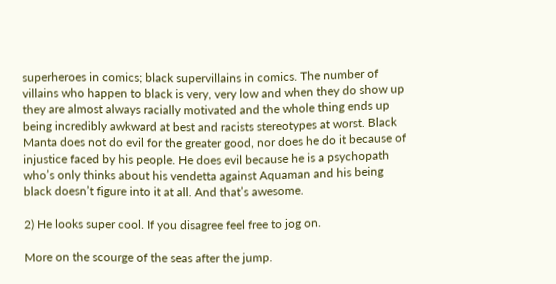superheroes in comics; black supervillains in comics. The number of villains who happen to black is very, very low and when they do show up they are almost always racially motivated and the whole thing ends up being incredibly awkward at best and racists stereotypes at worst. Black Manta does not do evil for the greater good, nor does he do it because of injustice faced by his people. He does evil because he is a psychopath who’s only thinks about his vendetta against Aquaman and his being black doesn’t figure into it at all. And that’s awesome.

2) He looks super cool. If you disagree feel free to jog on.

More on the scourge of the seas after the jump.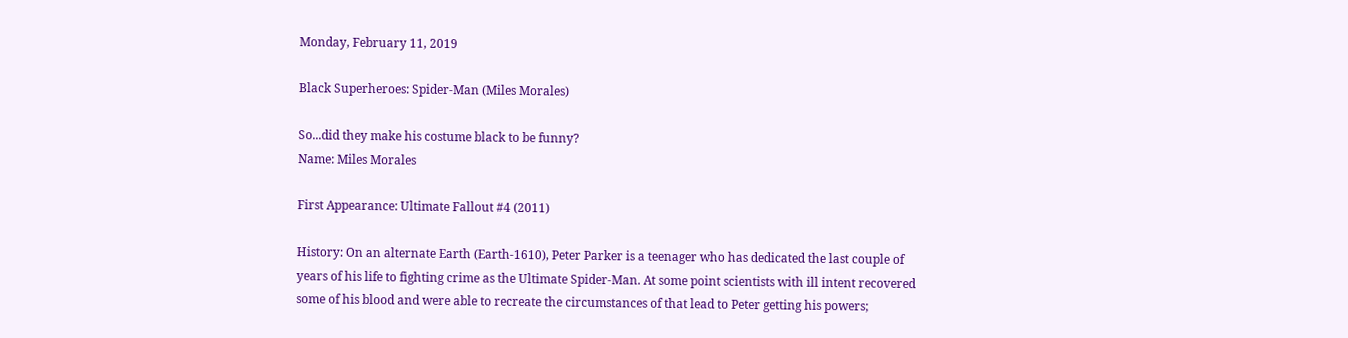Monday, February 11, 2019

Black Superheroes: Spider-Man (Miles Morales)

So...did they make his costume black to be funny?
Name: Miles Morales

First Appearance: Ultimate Fallout #4 (2011)

History: On an alternate Earth (Earth-1610), Peter Parker is a teenager who has dedicated the last couple of years of his life to fighting crime as the Ultimate Spider-Man. At some point scientists with ill intent recovered some of his blood and were able to recreate the circumstances of that lead to Peter getting his powers;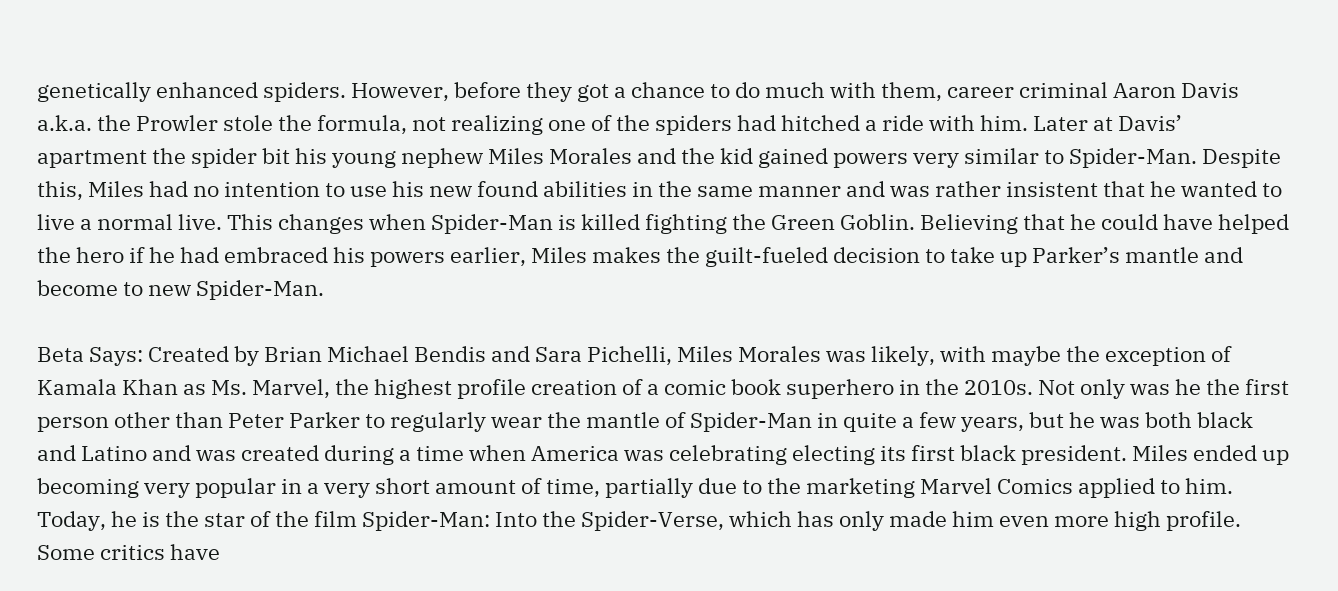genetically enhanced spiders. However, before they got a chance to do much with them, career criminal Aaron Davis a.k.a. the Prowler stole the formula, not realizing one of the spiders had hitched a ride with him. Later at Davis’ apartment the spider bit his young nephew Miles Morales and the kid gained powers very similar to Spider-Man. Despite this, Miles had no intention to use his new found abilities in the same manner and was rather insistent that he wanted to live a normal live. This changes when Spider-Man is killed fighting the Green Goblin. Believing that he could have helped the hero if he had embraced his powers earlier, Miles makes the guilt-fueled decision to take up Parker’s mantle and become to new Spider-Man.

Beta Says: Created by Brian Michael Bendis and Sara Pichelli, Miles Morales was likely, with maybe the exception of Kamala Khan as Ms. Marvel, the highest profile creation of a comic book superhero in the 2010s. Not only was he the first person other than Peter Parker to regularly wear the mantle of Spider-Man in quite a few years, but he was both black and Latino and was created during a time when America was celebrating electing its first black president. Miles ended up becoming very popular in a very short amount of time, partially due to the marketing Marvel Comics applied to him. Today, he is the star of the film Spider-Man: Into the Spider-Verse, which has only made him even more high profile. Some critics have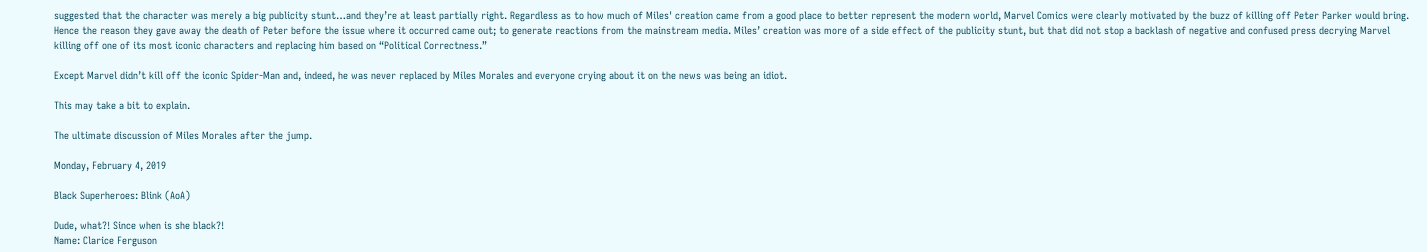suggested that the character was merely a big publicity stunt…and they’re at least partially right. Regardless as to how much of Miles' creation came from a good place to better represent the modern world, Marvel Comics were clearly motivated by the buzz of killing off Peter Parker would bring. Hence the reason they gave away the death of Peter before the issue where it occurred came out; to generate reactions from the mainstream media. Miles’ creation was more of a side effect of the publicity stunt, but that did not stop a backlash of negative and confused press decrying Marvel killing off one of its most iconic characters and replacing him based on “Political Correctness.”

Except Marvel didn’t kill off the iconic Spider-Man and, indeed, he was never replaced by Miles Morales and everyone crying about it on the news was being an idiot.

This may take a bit to explain.

The ultimate discussion of Miles Morales after the jump.

Monday, February 4, 2019

Black Superheroes: Blink (AoA)

Dude, what?! Since when is she black?!
Name: Clarice Ferguson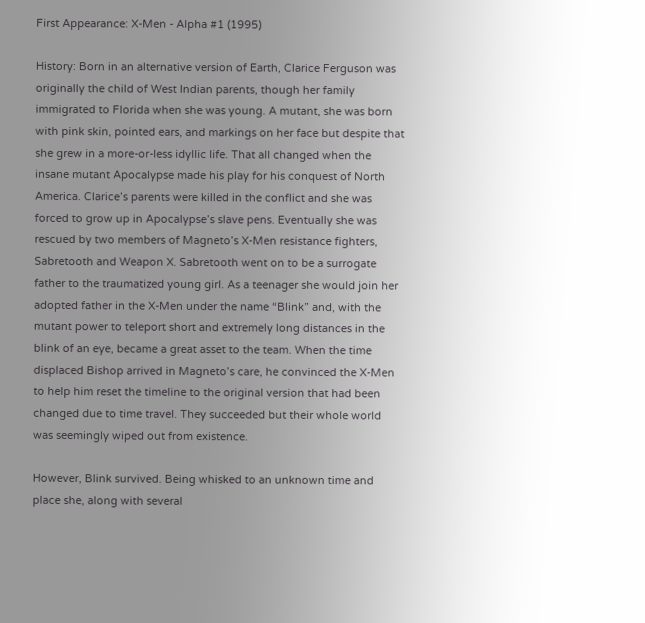First Appearance: X-Men - Alpha #1 (1995)

History: Born in an alternative version of Earth, Clarice Ferguson was originally the child of West Indian parents, though her family immigrated to Florida when she was young. A mutant, she was born with pink skin, pointed ears, and markings on her face but despite that she grew in a more-or-less idyllic life. That all changed when the insane mutant Apocalypse made his play for his conquest of North America. Clarice’s parents were killed in the conflict and she was forced to grow up in Apocalypse’s slave pens. Eventually she was rescued by two members of Magneto’s X-Men resistance fighters, Sabretooth and Weapon X. Sabretooth went on to be a surrogate father to the traumatized young girl. As a teenager she would join her adopted father in the X-Men under the name “Blink” and, with the mutant power to teleport short and extremely long distances in the blink of an eye, became a great asset to the team. When the time displaced Bishop arrived in Magneto’s care, he convinced the X-Men to help him reset the timeline to the original version that had been changed due to time travel. They succeeded but their whole world was seemingly wiped out from existence.

However, Blink survived. Being whisked to an unknown time and place she, along with several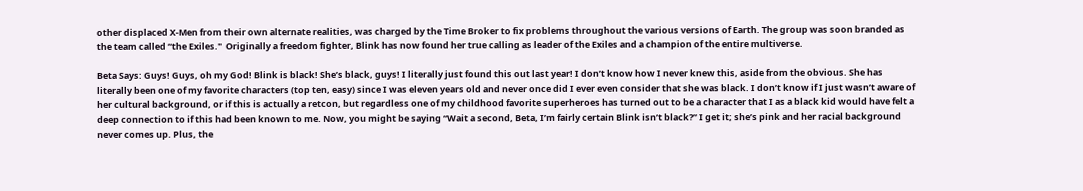other displaced X-Men from their own alternate realities, was charged by the Time Broker to fix problems throughout the various versions of Earth. The group was soon branded as the team called “the Exiles."  Originally a freedom fighter, Blink has now found her true calling as leader of the Exiles and a champion of the entire multiverse.

Beta Says: Guys! Guys, oh my God! Blink is black! She’s black, guys! I literally just found this out last year! I don’t know how I never knew this, aside from the obvious. She has literally been one of my favorite characters (top ten, easy) since I was eleven years old and never once did I ever even consider that she was black. I don’t know if I just wasn’t aware of her cultural background, or if this is actually a retcon, but regardless one of my childhood favorite superheroes has turned out to be a character that I as a black kid would have felt a deep connection to if this had been known to me. Now, you might be saying “Wait a second, Beta, I’m fairly certain Blink isn’t black?” I get it; she’s pink and her racial background never comes up. Plus, the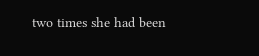two times she had been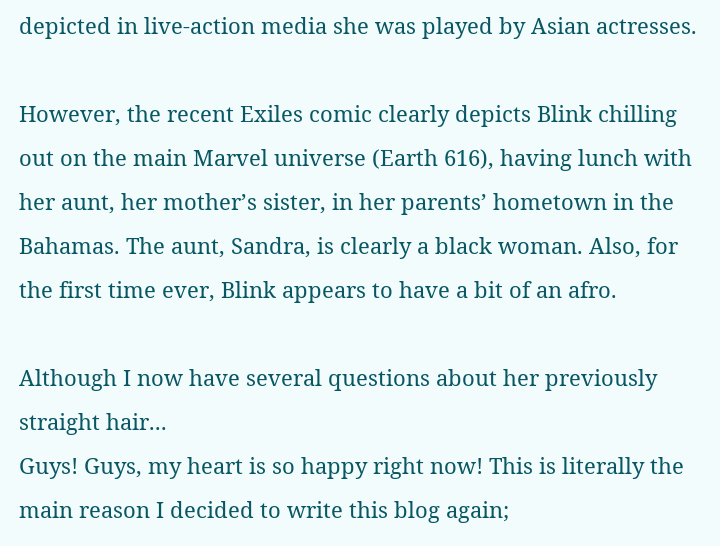depicted in live-action media she was played by Asian actresses.

However, the recent Exiles comic clearly depicts Blink chilling out on the main Marvel universe (Earth 616), having lunch with her aunt, her mother’s sister, in her parents’ hometown in the Bahamas. The aunt, Sandra, is clearly a black woman. Also, for the first time ever, Blink appears to have a bit of an afro.

Although I now have several questions about her previously straight hair...
Guys! Guys, my heart is so happy right now! This is literally the main reason I decided to write this blog again;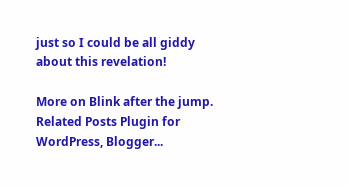just so I could be all giddy about this revelation!

More on Blink after the jump.
Related Posts Plugin for WordPress, Blogger...